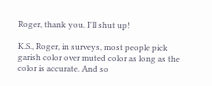Roger, thank you. I'll shut up!

K.S., Roger, in surveys, most people pick garish color over muted color as long as the color is accurate. And so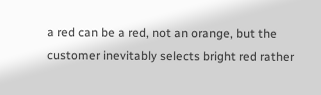a red can be a red, not an orange, but the customer inevitably selects bright red rather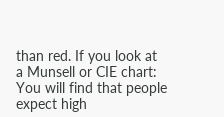than red. If you look at a Munsell or CIE chart: You will find that people expect high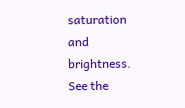saturation and brightness. See the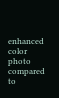enhanced color photo compared to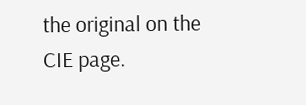the original on the CIE page.